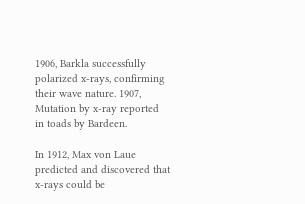1906, Barkla successfully polarized x-rays, confirming their wave nature. 1907, Mutation by x-ray reported in toads by Bardeen.

In 1912, Max von Laue predicted and discovered that x-rays could be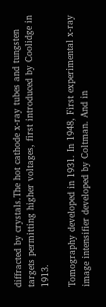diffracted by crystals.The hot cathode x-ray tubes and tungsten targets permitting higher voltages, first introduced by Coolidge in 1913.

Tomography developed in 1931. In 1948, First experimental x-ray image intensifier developed by Coltman. And in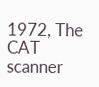1972, The CAT scanner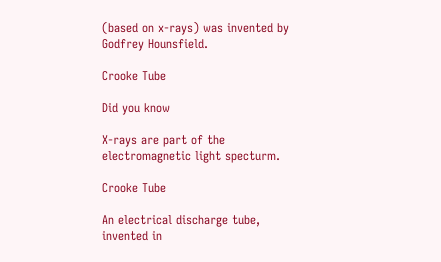(based on x-rays) was invented by Godfrey Hounsfield.

Crooke Tube

Did you know

X-rays are part of the electromagnetic light specturm.

Crooke Tube

An electrical discharge tube, invented in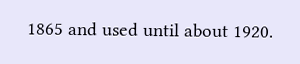1865 and used until about 1920.